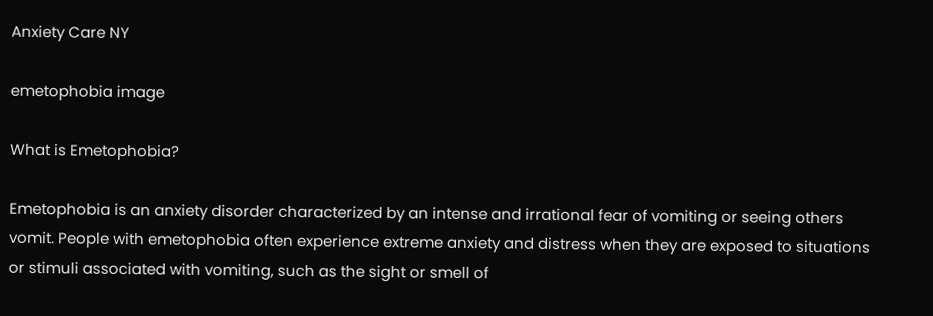Anxiety Care NY

emetophobia image

What is Emetophobia?

Emetophobia is an anxiety disorder characterized by an intense and irrational fear of vomiting or seeing others vomit. People with emetophobia often experience extreme anxiety and distress when they are exposed to situations or stimuli associated with vomiting, such as the sight or smell of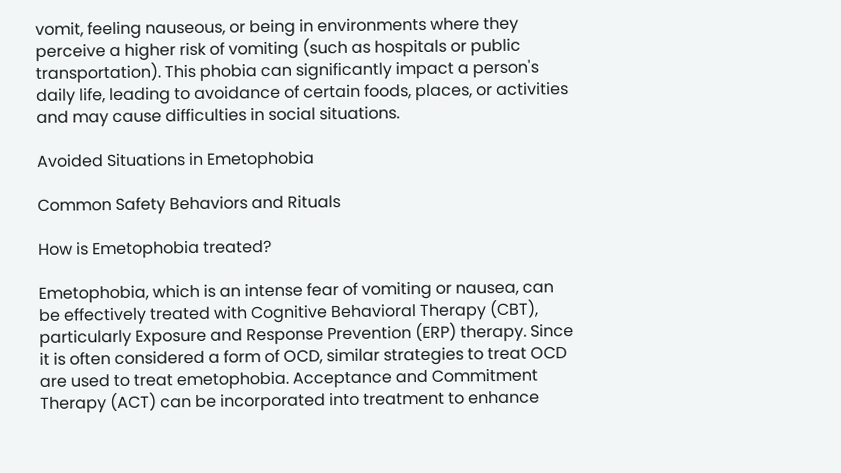vomit, feeling nauseous, or being in environments where they perceive a higher risk of vomiting (such as hospitals or public transportation). This phobia can significantly impact a person's daily life, leading to avoidance of certain foods, places, or activities and may cause difficulties in social situations.

Avoided Situations in Emetophobia

Common Safety Behaviors and Rituals

How is Emetophobia treated?

Emetophobia, which is an intense fear of vomiting or nausea, can be effectively treated with Cognitive Behavioral Therapy (CBT), particularly Exposure and Response Prevention (ERP) therapy. Since it is often considered a form of OCD, similar strategies to treat OCD are used to treat emetophobia. Acceptance and Commitment Therapy (ACT) can be incorporated into treatment to enhance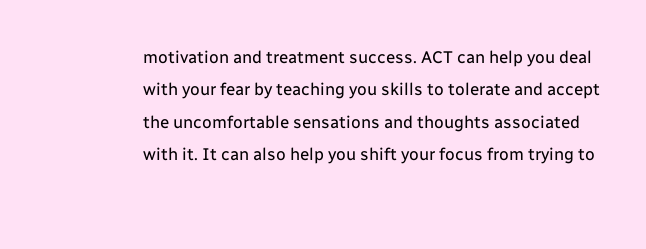motivation and treatment success. ACT can help you deal with your fear by teaching you skills to tolerate and accept the uncomfortable sensations and thoughts associated with it. It can also help you shift your focus from trying to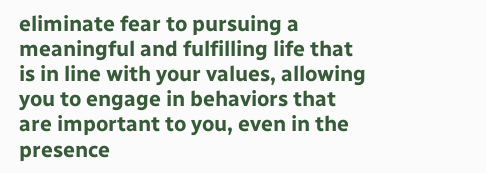eliminate fear to pursuing a meaningful and fulfilling life that is in line with your values, allowing you to engage in behaviors that are important to you, even in the presence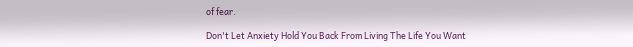of fear.

Don't Let Anxiety Hold You Back From Living The Life You Want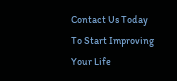Contact Us Today To Start Improving Your Life